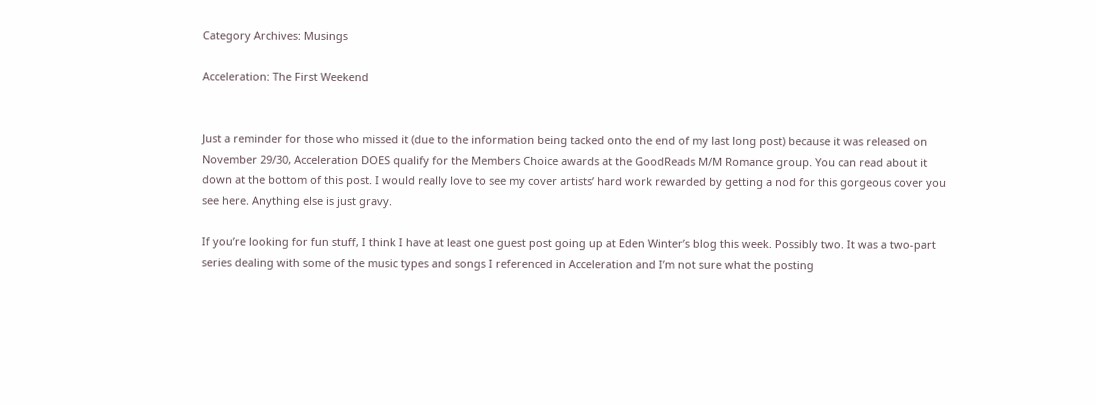Category Archives: Musings

Acceleration: The First Weekend


Just a reminder for those who missed it (due to the information being tacked onto the end of my last long post) because it was released on November 29/30, Acceleration DOES qualify for the Members Choice awards at the GoodReads M/M Romance group. You can read about it down at the bottom of this post. I would really love to see my cover artists’ hard work rewarded by getting a nod for this gorgeous cover you see here. Anything else is just gravy.

If you’re looking for fun stuff, I think I have at least one guest post going up at Eden Winter’s blog this week. Possibly two. It was a two-part series dealing with some of the music types and songs I referenced in Acceleration and I’m not sure what the posting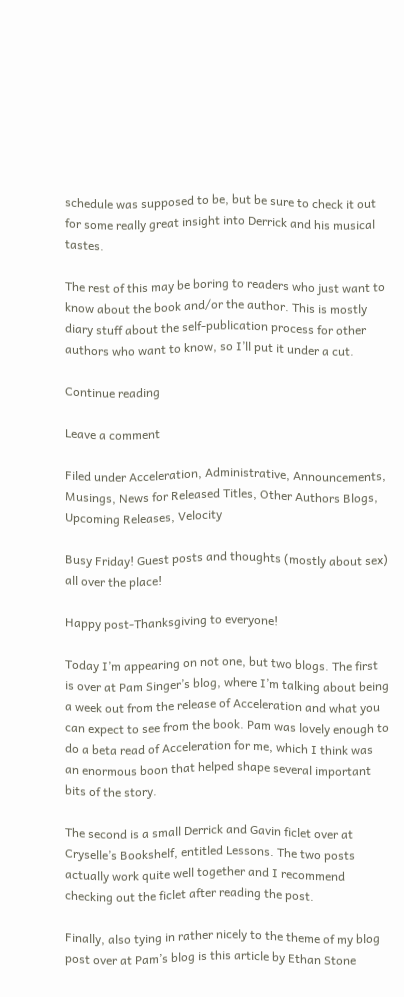schedule was supposed to be, but be sure to check it out for some really great insight into Derrick and his musical tastes.

The rest of this may be boring to readers who just want to know about the book and/or the author. This is mostly diary stuff about the self-publication process for other authors who want to know, so I’ll put it under a cut.

Continue reading

Leave a comment

Filed under Acceleration, Administrative, Announcements, Musings, News for Released Titles, Other Authors Blogs, Upcoming Releases, Velocity

Busy Friday! Guest posts and thoughts (mostly about sex) all over the place!

Happy post-Thanksgiving to everyone!

Today I’m appearing on not one, but two blogs. The first is over at Pam Singer’s blog, where I’m talking about being a week out from the release of Acceleration and what you can expect to see from the book. Pam was lovely enough to do a beta read of Acceleration for me, which I think was an enormous boon that helped shape several important bits of the story.

The second is a small Derrick and Gavin ficlet over at Cryselle’s Bookshelf, entitled Lessons. The two posts actually work quite well together and I recommend checking out the ficlet after reading the post.

Finally, also tying in rather nicely to the theme of my blog post over at Pam’s blog is this article by Ethan Stone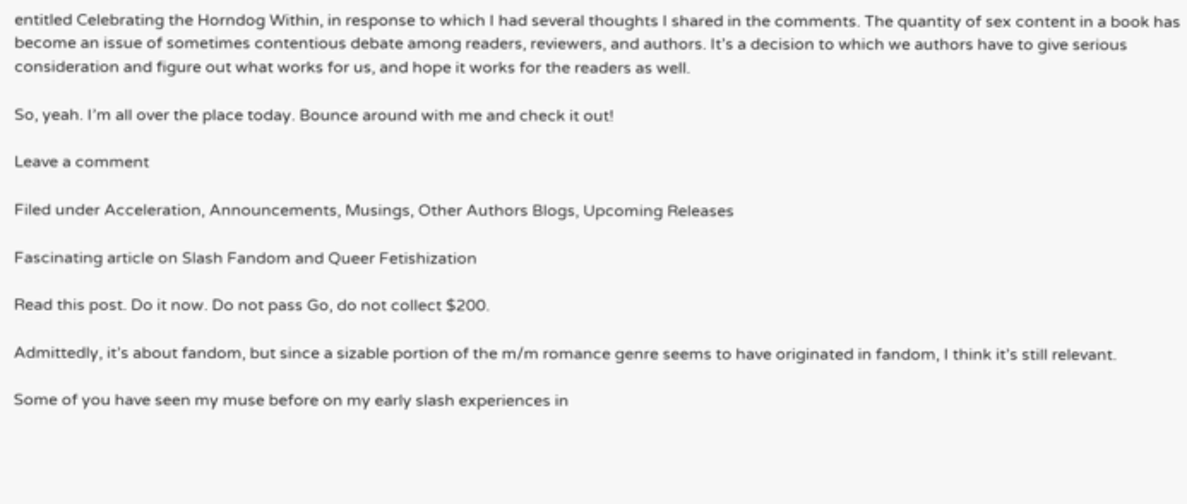entitled Celebrating the Horndog Within, in response to which I had several thoughts I shared in the comments. The quantity of sex content in a book has become an issue of sometimes contentious debate among readers, reviewers, and authors. It’s a decision to which we authors have to give serious consideration and figure out what works for us, and hope it works for the readers as well.

So, yeah. I’m all over the place today. Bounce around with me and check it out!

Leave a comment

Filed under Acceleration, Announcements, Musings, Other Authors Blogs, Upcoming Releases

Fascinating article on Slash Fandom and Queer Fetishization

Read this post. Do it now. Do not pass Go, do not collect $200.

Admittedly, it’s about fandom, but since a sizable portion of the m/m romance genre seems to have originated in fandom, I think it’s still relevant.

Some of you have seen my muse before on my early slash experiences in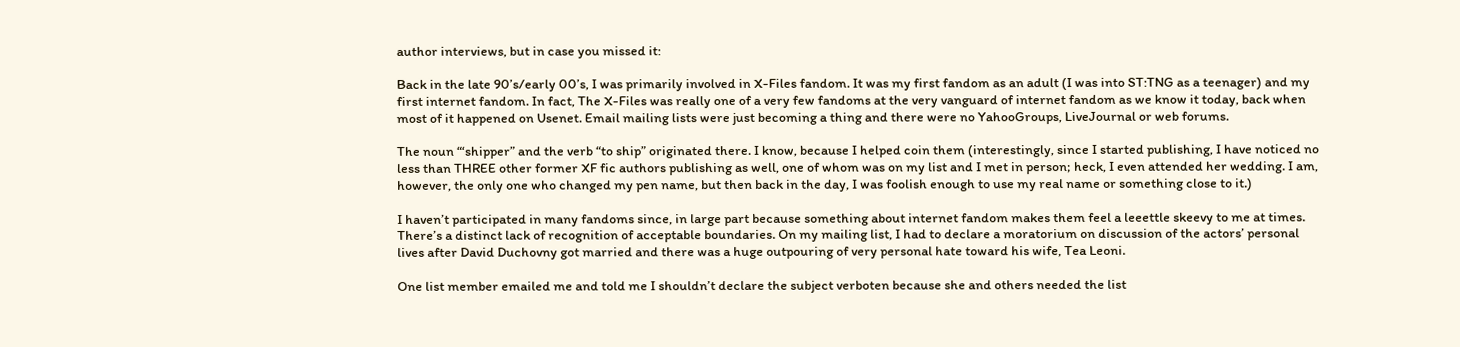author interviews, but in case you missed it:

Back in the late 90’s/early 00’s, I was primarily involved in X-Files fandom. It was my first fandom as an adult (I was into ST:TNG as a teenager) and my first internet fandom. In fact, The X-Files was really one of a very few fandoms at the very vanguard of internet fandom as we know it today, back when most of it happened on Usenet. Email mailing lists were just becoming a thing and there were no YahooGroups, LiveJournal or web forums.

The noun “‘shipper” and the verb “to ship” originated there. I know, because I helped coin them (interestingly, since I started publishing, I have noticed no less than THREE other former XF fic authors publishing as well, one of whom was on my list and I met in person; heck, I even attended her wedding. I am, however, the only one who changed my pen name, but then back in the day, I was foolish enough to use my real name or something close to it.)

I haven’t participated in many fandoms since, in large part because something about internet fandom makes them feel a leeettle skeevy to me at times. There’s a distinct lack of recognition of acceptable boundaries. On my mailing list, I had to declare a moratorium on discussion of the actors’ personal lives after David Duchovny got married and there was a huge outpouring of very personal hate toward his wife, Tea Leoni.

One list member emailed me and told me I shouldn’t declare the subject verboten because she and others needed the list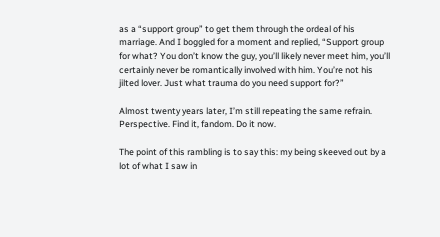as a “support group” to get them through the ordeal of his marriage. And I boggled for a moment and replied, “Support group for what? You don’t know the guy, you’ll likely never meet him, you’ll certainly never be romantically involved with him. You’re not his jilted lover. Just what trauma do you need support for?”

Almost twenty years later, I’m still repeating the same refrain. Perspective. Find it, fandom. Do it now.

The point of this rambling is to say this: my being skeeved out by a lot of what I saw in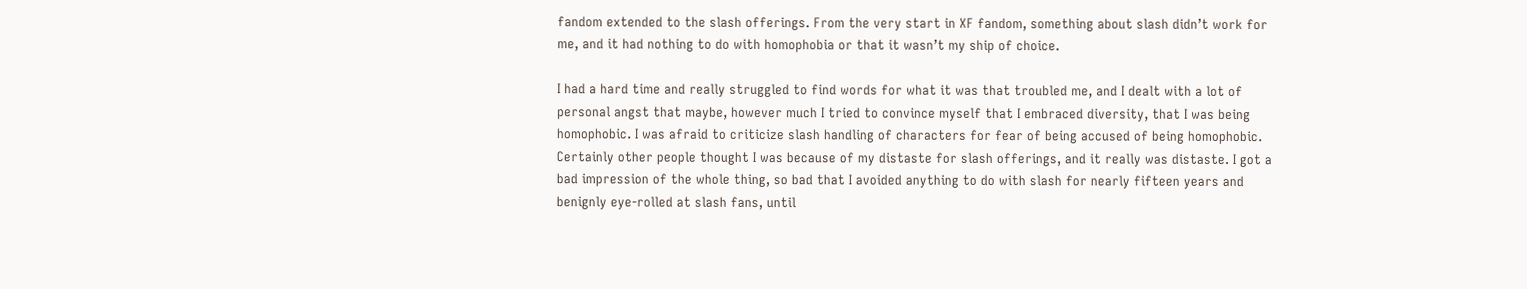fandom extended to the slash offerings. From the very start in XF fandom, something about slash didn’t work for me, and it had nothing to do with homophobia or that it wasn’t my ship of choice.

I had a hard time and really struggled to find words for what it was that troubled me, and I dealt with a lot of personal angst that maybe, however much I tried to convince myself that I embraced diversity, that I was being homophobic. I was afraid to criticize slash handling of characters for fear of being accused of being homophobic. Certainly other people thought I was because of my distaste for slash offerings, and it really was distaste. I got a bad impression of the whole thing, so bad that I avoided anything to do with slash for nearly fifteen years and benignly eye-rolled at slash fans, until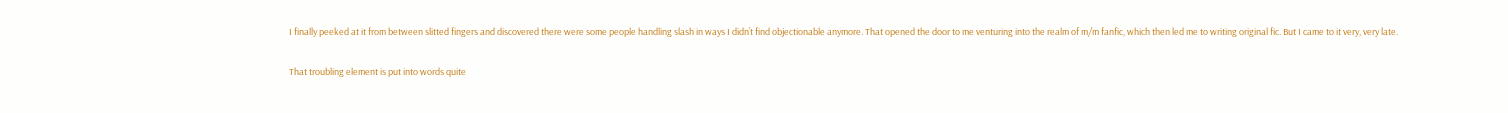I finally peeked at it from between slitted fingers and discovered there were some people handling slash in ways I didn’t find objectionable anymore. That opened the door to me venturing into the realm of m/m fanfic, which then led me to writing original fic. But I came to it very, very late.

That troubling element is put into words quite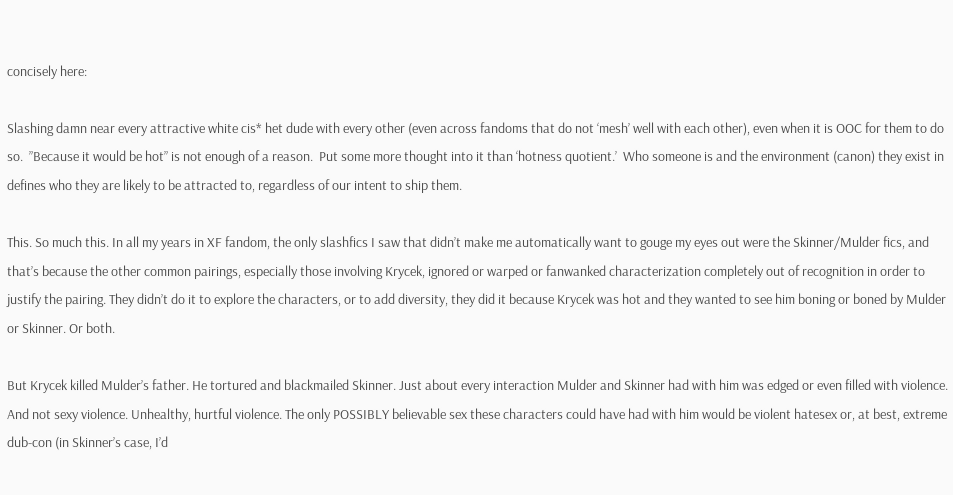concisely here:

Slashing damn near every attractive white cis* het dude with every other (even across fandoms that do not ‘mesh’ well with each other), even when it is OOC for them to do so.  ”Because it would be hot” is not enough of a reason.  Put some more thought into it than ‘hotness quotient.’  Who someone is and the environment (canon) they exist in defines who they are likely to be attracted to, regardless of our intent to ship them.

This. So much this. In all my years in XF fandom, the only slashfics I saw that didn’t make me automatically want to gouge my eyes out were the Skinner/Mulder fics, and that’s because the other common pairings, especially those involving Krycek, ignored or warped or fanwanked characterization completely out of recognition in order to justify the pairing. They didn’t do it to explore the characters, or to add diversity, they did it because Krycek was hot and they wanted to see him boning or boned by Mulder or Skinner. Or both.

But Krycek killed Mulder’s father. He tortured and blackmailed Skinner. Just about every interaction Mulder and Skinner had with him was edged or even filled with violence. And not sexy violence. Unhealthy, hurtful violence. The only POSSIBLY believable sex these characters could have had with him would be violent hatesex or, at best, extreme dub-con (in Skinner’s case, I’d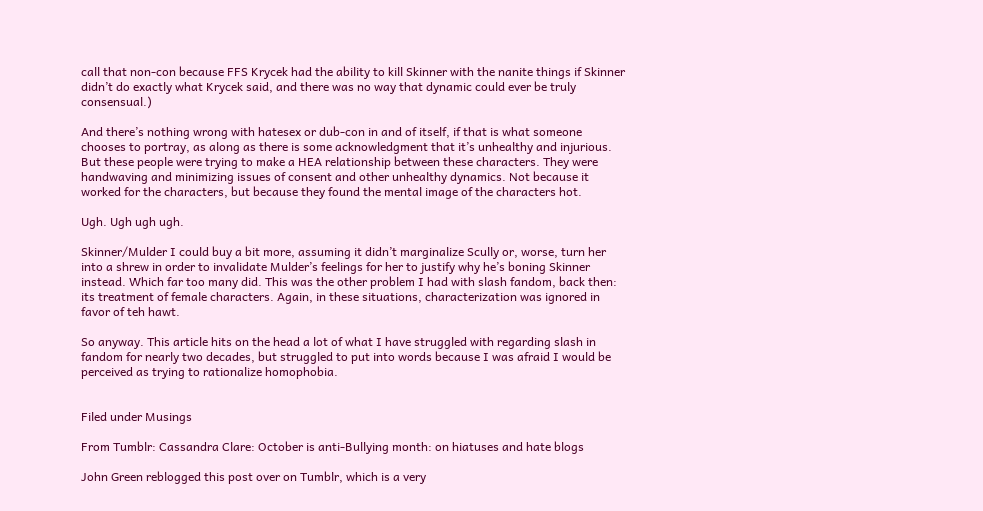call that non-con because FFS Krycek had the ability to kill Skinner with the nanite things if Skinner didn’t do exactly what Krycek said, and there was no way that dynamic could ever be truly consensual.)

And there’s nothing wrong with hatesex or dub-con in and of itself, if that is what someone chooses to portray, as along as there is some acknowledgment that it’s unhealthy and injurious. But these people were trying to make a HEA relationship between these characters. They were handwaving and minimizing issues of consent and other unhealthy dynamics. Not because it worked for the characters, but because they found the mental image of the characters hot.

Ugh. Ugh ugh ugh.

Skinner/Mulder I could buy a bit more, assuming it didn’t marginalize Scully or, worse, turn her into a shrew in order to invalidate Mulder’s feelings for her to justify why he’s boning Skinner instead. Which far too many did. This was the other problem I had with slash fandom, back then: its treatment of female characters. Again, in these situations, characterization was ignored in favor of teh hawt.

So anyway. This article hits on the head a lot of what I have struggled with regarding slash in fandom for nearly two decades, but struggled to put into words because I was afraid I would be perceived as trying to rationalize homophobia.


Filed under Musings

From Tumblr: Cassandra Clare: October is anti-Bullying month: on hiatuses and hate blogs

John Green reblogged this post over on Tumblr, which is a very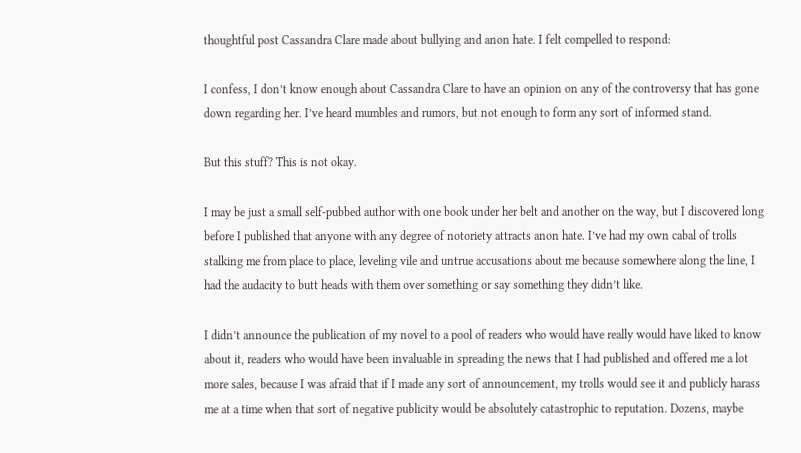thoughtful post Cassandra Clare made about bullying and anon hate. I felt compelled to respond:

I confess, I don’t know enough about Cassandra Clare to have an opinion on any of the controversy that has gone down regarding her. I’ve heard mumbles and rumors, but not enough to form any sort of informed stand.

But this stuff? This is not okay.

I may be just a small self-pubbed author with one book under her belt and another on the way, but I discovered long before I published that anyone with any degree of notoriety attracts anon hate. I’ve had my own cabal of trolls stalking me from place to place, leveling vile and untrue accusations about me because somewhere along the line, I had the audacity to butt heads with them over something or say something they didn’t like.

I didn’t announce the publication of my novel to a pool of readers who would have really would have liked to know about it, readers who would have been invaluable in spreading the news that I had published and offered me a lot more sales, because I was afraid that if I made any sort of announcement, my trolls would see it and publicly harass me at a time when that sort of negative publicity would be absolutely catastrophic to reputation. Dozens, maybe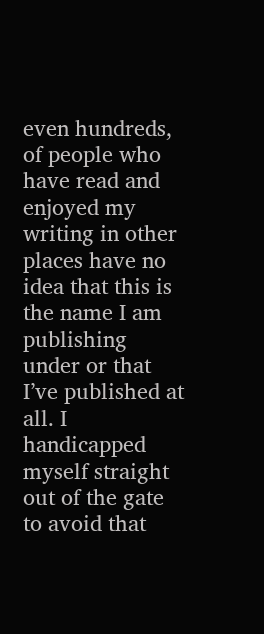even hundreds, of people who have read and enjoyed my writing in other places have no idea that this is the name I am publishing under or that I’ve published at all. I handicapped myself straight out of the gate to avoid that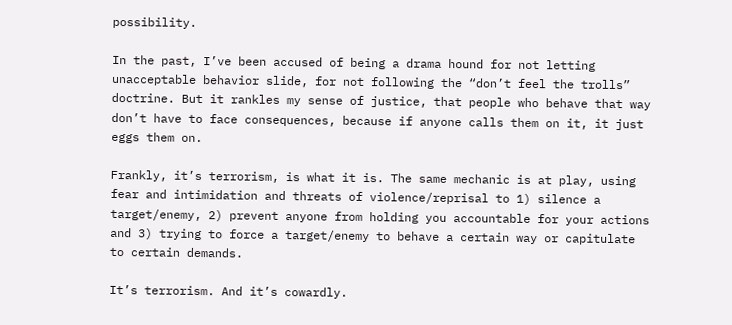possibility.

In the past, I’ve been accused of being a drama hound for not letting unacceptable behavior slide, for not following the “don’t feel the trolls” doctrine. But it rankles my sense of justice, that people who behave that way don’t have to face consequences, because if anyone calls them on it, it just eggs them on.

Frankly, it’s terrorism, is what it is. The same mechanic is at play, using fear and intimidation and threats of violence/reprisal to 1) silence a target/enemy, 2) prevent anyone from holding you accountable for your actions and 3) trying to force a target/enemy to behave a certain way or capitulate to certain demands.

It’s terrorism. And it’s cowardly.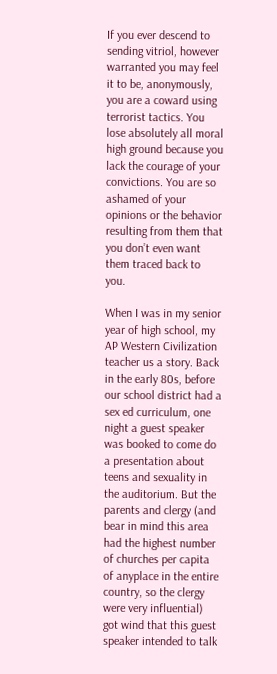If you ever descend to sending vitriol, however warranted you may feel it to be, anonymously, you are a coward using terrorist tactics. You lose absolutely all moral high ground because you lack the courage of your convictions. You are so ashamed of your opinions or the behavior resulting from them that you don’t even want them traced back to you.

When I was in my senior year of high school, my AP Western Civilization teacher us a story. Back in the early 80s, before our school district had a sex ed curriculum, one night a guest speaker was booked to come do a presentation about teens and sexuality in the auditorium. But the parents and clergy (and bear in mind this area had the highest number of churches per capita of anyplace in the entire country, so the clergy were very influential) got wind that this guest speaker intended to talk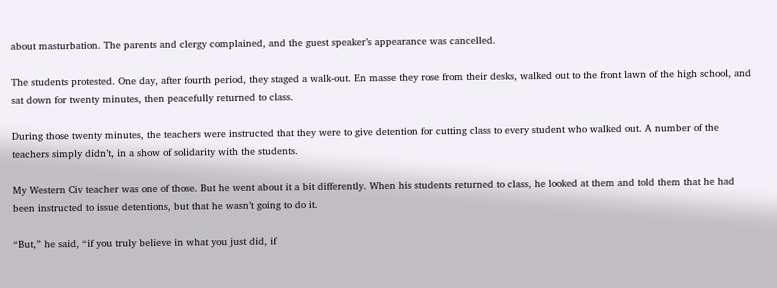about masturbation. The parents and clergy complained, and the guest speaker’s appearance was cancelled.

The students protested. One day, after fourth period, they staged a walk-out. En masse they rose from their desks, walked out to the front lawn of the high school, and sat down for twenty minutes, then peacefully returned to class.

During those twenty minutes, the teachers were instructed that they were to give detention for cutting class to every student who walked out. A number of the teachers simply didn’t, in a show of solidarity with the students.

My Western Civ teacher was one of those. But he went about it a bit differently. When his students returned to class, he looked at them and told them that he had been instructed to issue detentions, but that he wasn’t going to do it.

“But,” he said, “if you truly believe in what you just did, if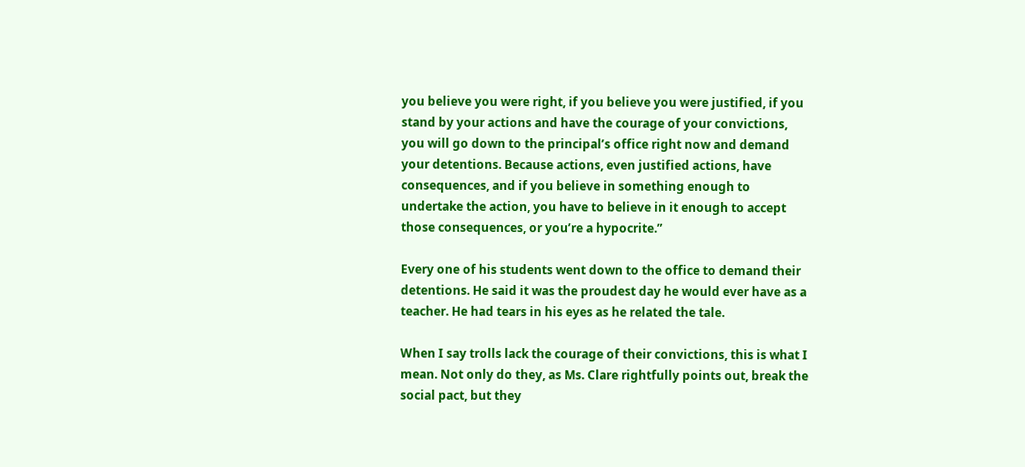you believe you were right, if you believe you were justified, if you stand by your actions and have the courage of your convictions, you will go down to the principal’s office right now and demand your detentions. Because actions, even justified actions, have consequences, and if you believe in something enough to undertake the action, you have to believe in it enough to accept those consequences, or you’re a hypocrite.”

Every one of his students went down to the office to demand their detentions. He said it was the proudest day he would ever have as a teacher. He had tears in his eyes as he related the tale.

When I say trolls lack the courage of their convictions, this is what I mean. Not only do they, as Ms. Clare rightfully points out, break the social pact, but they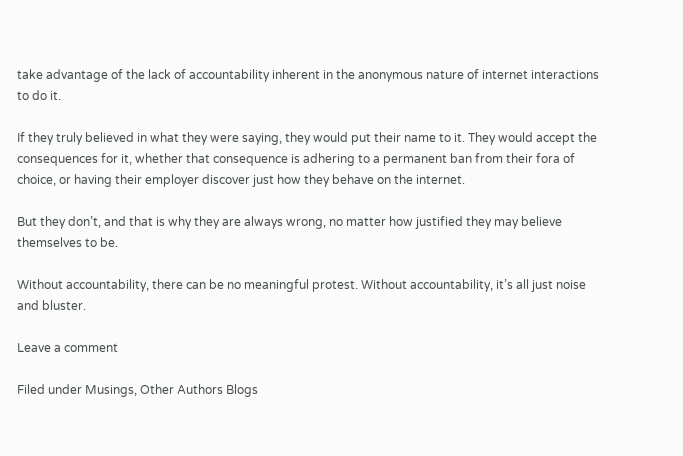take advantage of the lack of accountability inherent in the anonymous nature of internet interactions to do it.

If they truly believed in what they were saying, they would put their name to it. They would accept the consequences for it, whether that consequence is adhering to a permanent ban from their fora of choice, or having their employer discover just how they behave on the internet.

But they don’t, and that is why they are always wrong, no matter how justified they may believe themselves to be.

Without accountability, there can be no meaningful protest. Without accountability, it’s all just noise and bluster.

Leave a comment

Filed under Musings, Other Authors Blogs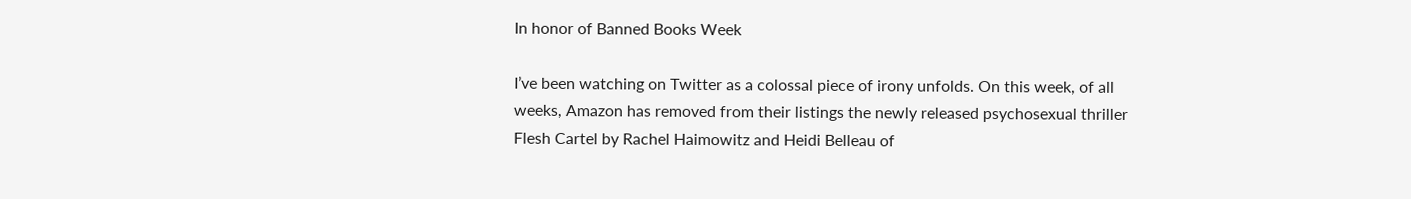In honor of Banned Books Week

I’ve been watching on Twitter as a colossal piece of irony unfolds. On this week, of all weeks, Amazon has removed from their listings the newly released psychosexual thriller Flesh Cartel by Rachel Haimowitz and Heidi Belleau of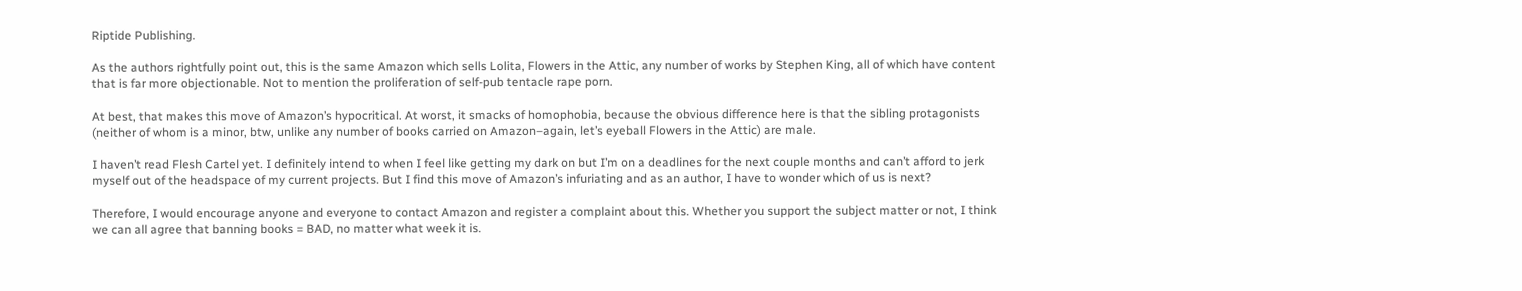Riptide Publishing.

As the authors rightfully point out, this is the same Amazon which sells Lolita, Flowers in the Attic, any number of works by Stephen King, all of which have content that is far more objectionable. Not to mention the proliferation of self-pub tentacle rape porn.

At best, that makes this move of Amazon’s hypocritical. At worst, it smacks of homophobia, because the obvious difference here is that the sibling protagonists (neither of whom is a minor, btw, unlike any number of books carried on Amazon–again, let’s eyeball Flowers in the Attic) are male.

I haven’t read Flesh Cartel yet. I definitely intend to when I feel like getting my dark on but I’m on a deadlines for the next couple months and can’t afford to jerk myself out of the headspace of my current projects. But I find this move of Amazon’s infuriating and as an author, I have to wonder which of us is next?

Therefore, I would encourage anyone and everyone to contact Amazon and register a complaint about this. Whether you support the subject matter or not, I think we can all agree that banning books = BAD, no matter what week it is.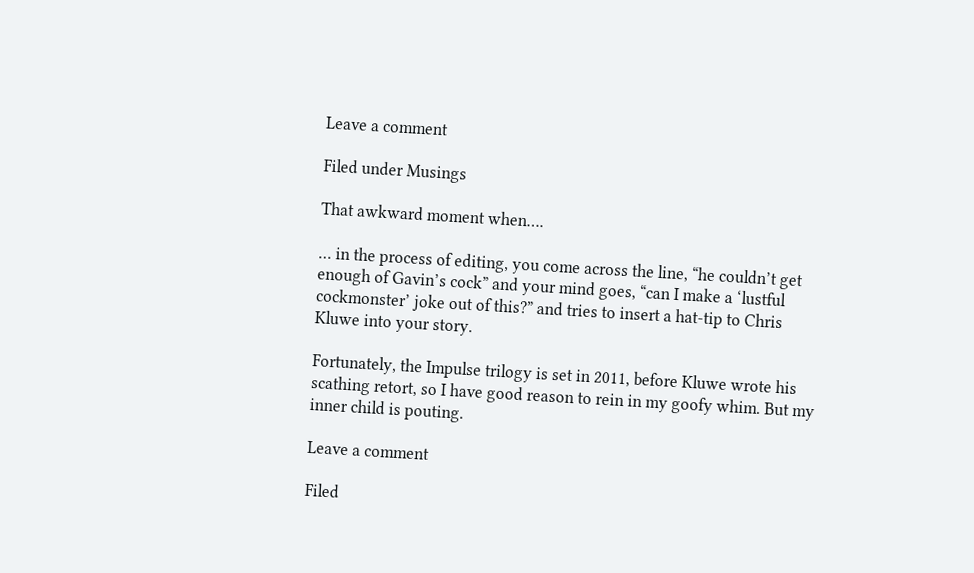Leave a comment

Filed under Musings

That awkward moment when….

… in the process of editing, you come across the line, “he couldn’t get enough of Gavin’s cock” and your mind goes, “can I make a ‘lustful cockmonster’ joke out of this?” and tries to insert a hat-tip to Chris Kluwe into your story.

Fortunately, the Impulse trilogy is set in 2011, before Kluwe wrote his scathing retort, so I have good reason to rein in my goofy whim. But my inner child is pouting.

Leave a comment

Filed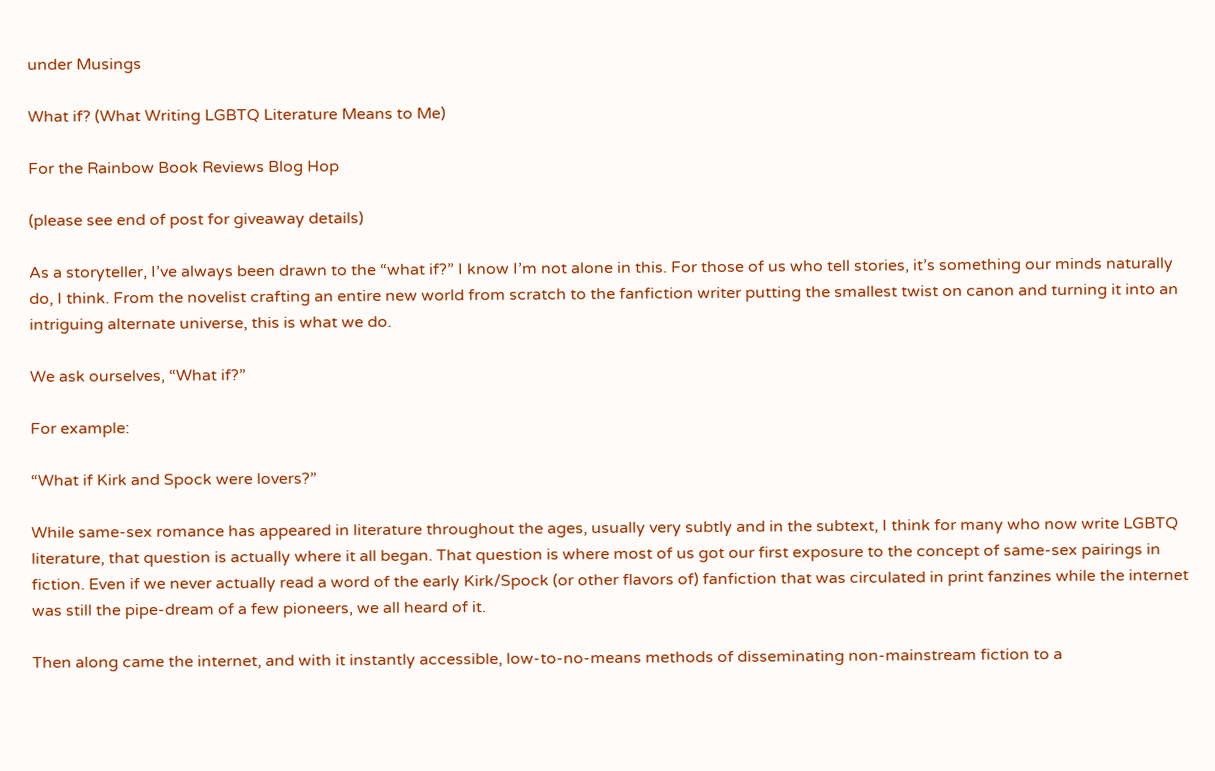under Musings

What if? (What Writing LGBTQ Literature Means to Me)

For the Rainbow Book Reviews Blog Hop

(please see end of post for giveaway details)

As a storyteller, I’ve always been drawn to the “what if?” I know I’m not alone in this. For those of us who tell stories, it’s something our minds naturally do, I think. From the novelist crafting an entire new world from scratch to the fanfiction writer putting the smallest twist on canon and turning it into an intriguing alternate universe, this is what we do.

We ask ourselves, “What if?”

For example:

“What if Kirk and Spock were lovers?”

While same-sex romance has appeared in literature throughout the ages, usually very subtly and in the subtext, I think for many who now write LGBTQ literature, that question is actually where it all began. That question is where most of us got our first exposure to the concept of same-sex pairings in fiction. Even if we never actually read a word of the early Kirk/Spock (or other flavors of) fanfiction that was circulated in print fanzines while the internet was still the pipe-dream of a few pioneers, we all heard of it.

Then along came the internet, and with it instantly accessible, low-to-no-means methods of disseminating non-mainstream fiction to a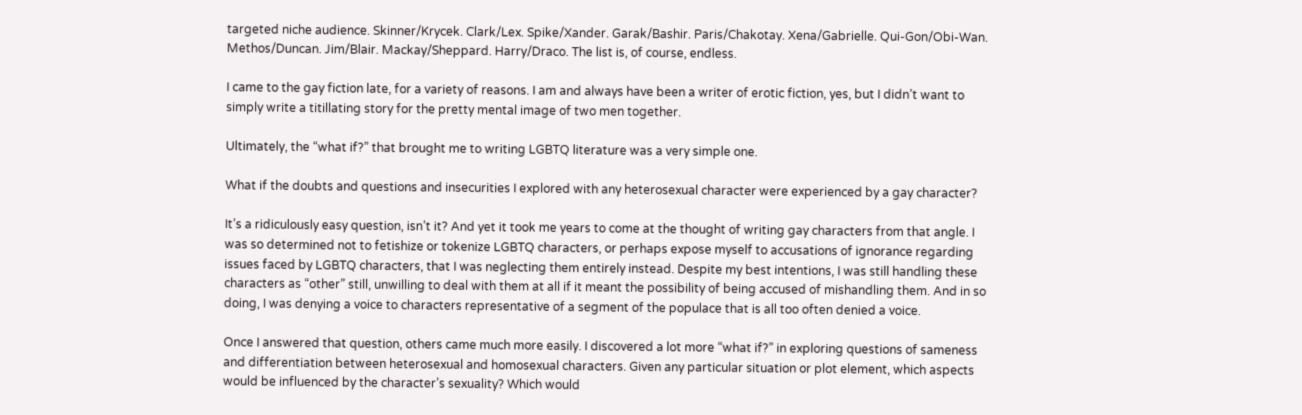targeted niche audience. Skinner/Krycek. Clark/Lex. Spike/Xander. Garak/Bashir. Paris/Chakotay. Xena/Gabrielle. Qui-Gon/Obi-Wan. Methos/Duncan. Jim/Blair. Mackay/Sheppard. Harry/Draco. The list is, of course, endless.

I came to the gay fiction late, for a variety of reasons. I am and always have been a writer of erotic fiction, yes, but I didn’t want to simply write a titillating story for the pretty mental image of two men together.

Ultimately, the “what if?” that brought me to writing LGBTQ literature was a very simple one.

What if the doubts and questions and insecurities I explored with any heterosexual character were experienced by a gay character?

It’s a ridiculously easy question, isn’t it? And yet it took me years to come at the thought of writing gay characters from that angle. I was so determined not to fetishize or tokenize LGBTQ characters, or perhaps expose myself to accusations of ignorance regarding issues faced by LGBTQ characters, that I was neglecting them entirely instead. Despite my best intentions, I was still handling these characters as “other” still, unwilling to deal with them at all if it meant the possibility of being accused of mishandling them. And in so doing, I was denying a voice to characters representative of a segment of the populace that is all too often denied a voice.

Once I answered that question, others came much more easily. I discovered a lot more “what if?” in exploring questions of sameness and differentiation between heterosexual and homosexual characters. Given any particular situation or plot element, which aspects would be influenced by the character’s sexuality? Which would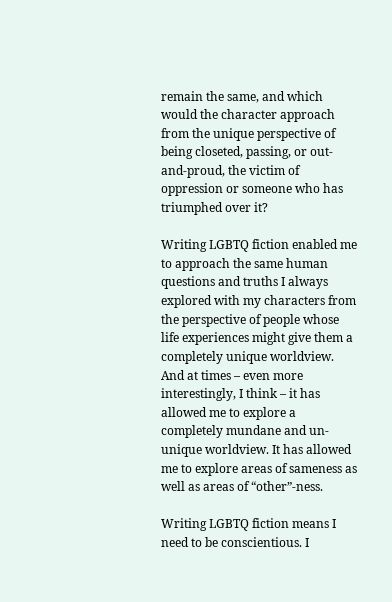remain the same, and which would the character approach from the unique perspective of being closeted, passing, or out-and-proud, the victim of oppression or someone who has triumphed over it?

Writing LGBTQ fiction enabled me to approach the same human questions and truths I always explored with my characters from the perspective of people whose life experiences might give them a completely unique worldview. And at times – even more interestingly, I think – it has allowed me to explore a completely mundane and un-unique worldview. It has allowed me to explore areas of sameness as well as areas of “other”-ness.

Writing LGBTQ fiction means I need to be conscientious. I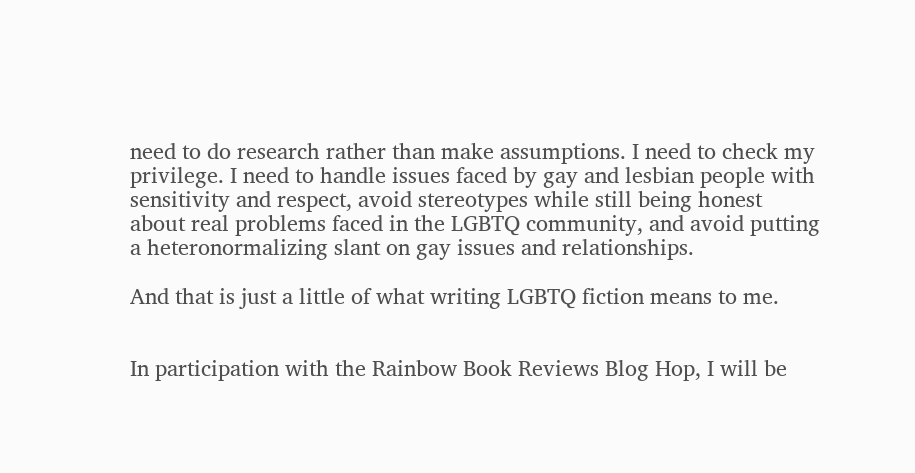need to do research rather than make assumptions. I need to check my privilege. I need to handle issues faced by gay and lesbian people with sensitivity and respect, avoid stereotypes while still being honest about real problems faced in the LGBTQ community, and avoid putting a heteronormalizing slant on gay issues and relationships.

And that is just a little of what writing LGBTQ fiction means to me.


In participation with the Rainbow Book Reviews Blog Hop, I will be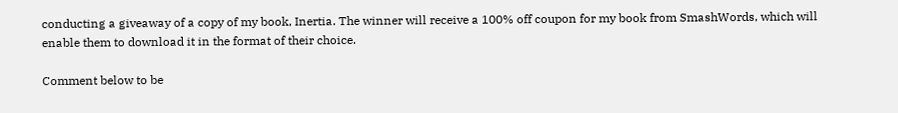conducting a giveaway of a copy of my book, Inertia. The winner will receive a 100% off coupon for my book from SmashWords, which will enable them to download it in the format of their choice.

Comment below to be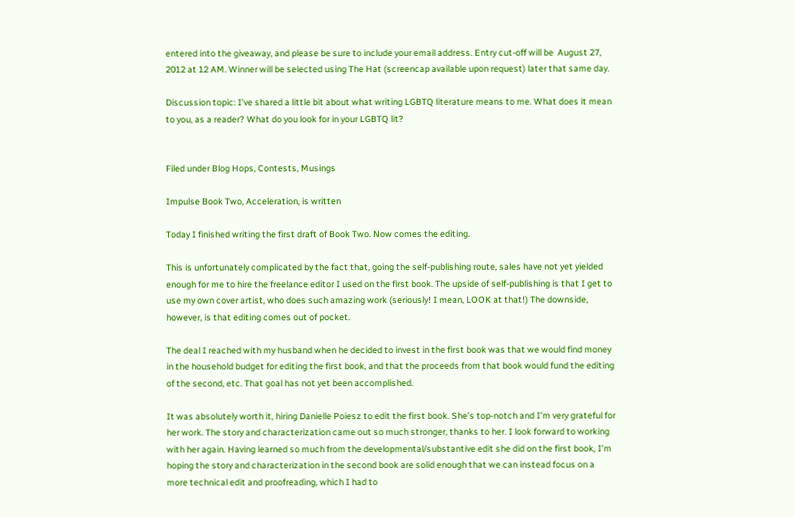entered into the giveaway, and please be sure to include your email address. Entry cut-off will be  August 27, 2012 at 12 AM. Winner will be selected using The Hat (screencap available upon request) later that same day.

Discussion topic: I’ve shared a little bit about what writing LGBTQ literature means to me. What does it mean to you, as a reader? What do you look for in your LGBTQ lit?


Filed under Blog Hops, Contests, Musings

Impulse Book Two, Acceleration, is written

Today I finished writing the first draft of Book Two. Now comes the editing.

This is unfortunately complicated by the fact that, going the self-publishing route, sales have not yet yielded enough for me to hire the freelance editor I used on the first book. The upside of self-publishing is that I get to use my own cover artist, who does such amazing work (seriously! I mean, LOOK at that!) The downside, however, is that editing comes out of pocket.

The deal I reached with my husband when he decided to invest in the first book was that we would find money in the household budget for editing the first book, and that the proceeds from that book would fund the editing of the second, etc. That goal has not yet been accomplished.

It was absolutely worth it, hiring Danielle Poiesz to edit the first book. She’s top-notch and I’m very grateful for her work. The story and characterization came out so much stronger, thanks to her. I look forward to working with her again. Having learned so much from the developmental/substantive edit she did on the first book, I’m hoping the story and characterization in the second book are solid enough that we can instead focus on a more technical edit and proofreading, which I had to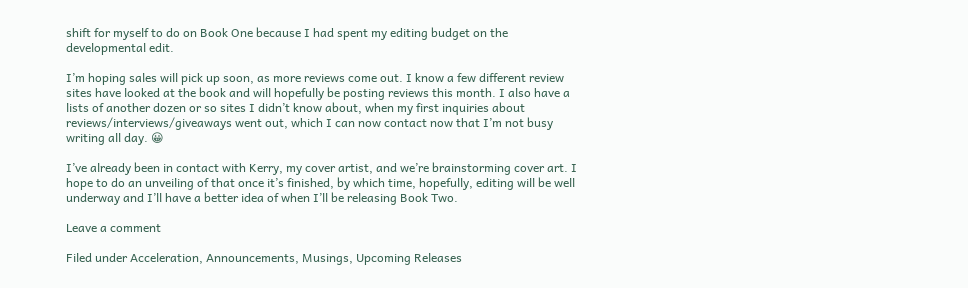shift for myself to do on Book One because I had spent my editing budget on the developmental edit.

I’m hoping sales will pick up soon, as more reviews come out. I know a few different review sites have looked at the book and will hopefully be posting reviews this month. I also have a lists of another dozen or so sites I didn’t know about, when my first inquiries about reviews/interviews/giveaways went out, which I can now contact now that I’m not busy writing all day. 😀

I’ve already been in contact with Kerry, my cover artist, and we’re brainstorming cover art. I hope to do an unveiling of that once it’s finished, by which time, hopefully, editing will be well underway and I’ll have a better idea of when I’ll be releasing Book Two.

Leave a comment

Filed under Acceleration, Announcements, Musings, Upcoming Releases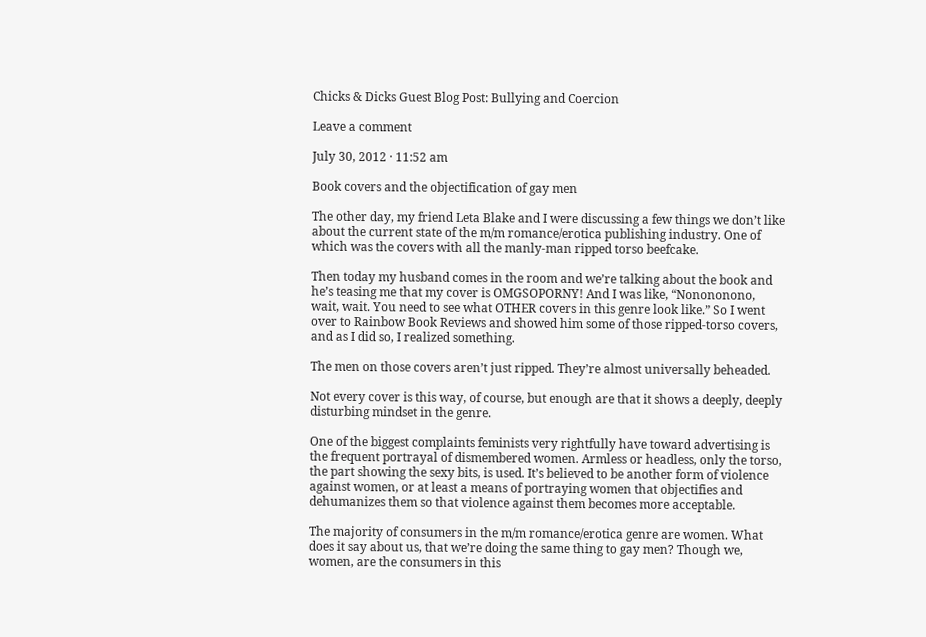Chicks & Dicks Guest Blog Post: Bullying and Coercion

Leave a comment

July 30, 2012 · 11:52 am

Book covers and the objectification of gay men

The other day, my friend Leta Blake and I were discussing a few things we don’t like about the current state of the m/m romance/erotica publishing industry. One of which was the covers with all the manly-man ripped torso beefcake.

Then today my husband comes in the room and we’re talking about the book and he’s teasing me that my cover is OMGSOPORNY! And I was like, “Nonononono, wait, wait. You need to see what OTHER covers in this genre look like.” So I went over to Rainbow Book Reviews and showed him some of those ripped-torso covers, and as I did so, I realized something.

The men on those covers aren’t just ripped. They’re almost universally beheaded.

Not every cover is this way, of course, but enough are that it shows a deeply, deeply disturbing mindset in the genre.

One of the biggest complaints feminists very rightfully have toward advertising is the frequent portrayal of dismembered women. Armless or headless, only the torso, the part showing the sexy bits, is used. It’s believed to be another form of violence against women, or at least a means of portraying women that objectifies and dehumanizes them so that violence against them becomes more acceptable.

The majority of consumers in the m/m romance/erotica genre are women. What does it say about us, that we’re doing the same thing to gay men? Though we, women, are the consumers in this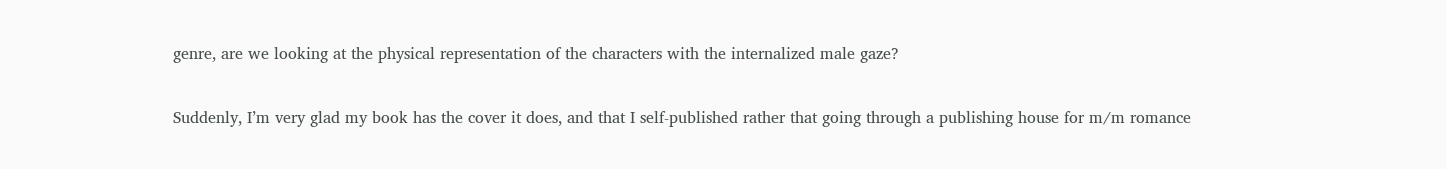genre, are we looking at the physical representation of the characters with the internalized male gaze?

Suddenly, I’m very glad my book has the cover it does, and that I self-published rather that going through a publishing house for m/m romance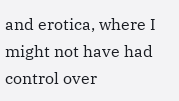and erotica, where I might not have had control over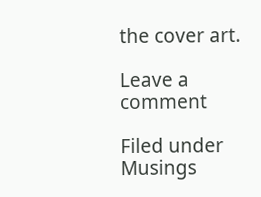the cover art.

Leave a comment

Filed under Musings